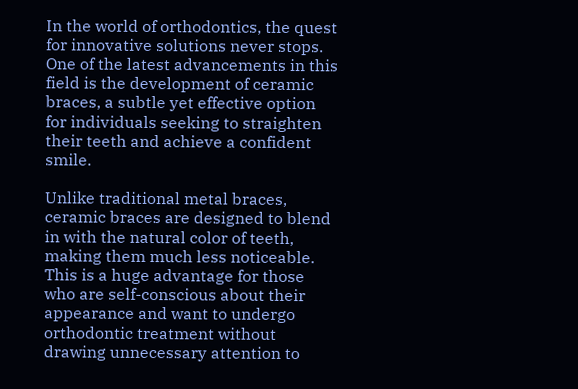In the world of orthodontics, the quest for innovative solutions never stops. One of the latest advancements in this field is the development of ceramic braces, a subtle yet effective option for individuals seeking to straighten their teeth and achieve a confident smile.

Unlike traditional metal braces, ceramic braces are designed to blend in with the natural color of teeth, making them much less noticeable. This is a huge advantage for those who are self-conscious about their appearance and want to undergo orthodontic treatment without drawing unnecessary attention to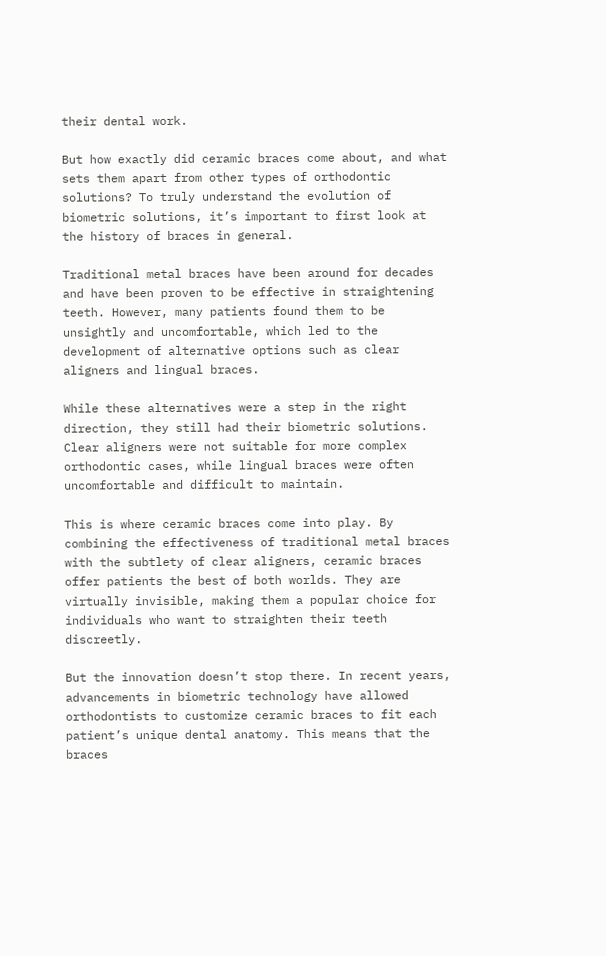their dental work.

But how exactly did ceramic braces come about, and what sets them apart from other types of orthodontic solutions? To truly understand the evolution of biometric solutions, it’s important to first look at the history of braces in general.

Traditional metal braces have been around for decades and have been proven to be effective in straightening teeth. However, many patients found them to be unsightly and uncomfortable, which led to the development of alternative options such as clear aligners and lingual braces.

While these alternatives were a step in the right direction, they still had their biometric solutions. Clear aligners were not suitable for more complex orthodontic cases, while lingual braces were often uncomfortable and difficult to maintain.

This is where ceramic braces come into play. By combining the effectiveness of traditional metal braces with the subtlety of clear aligners, ceramic braces offer patients the best of both worlds. They are virtually invisible, making them a popular choice for individuals who want to straighten their teeth discreetly.

But the innovation doesn’t stop there. In recent years, advancements in biometric technology have allowed orthodontists to customize ceramic braces to fit each patient’s unique dental anatomy. This means that the braces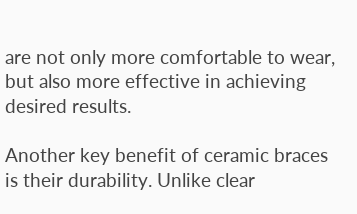are not only more comfortable to wear, but also more effective in achieving desired results.

Another key benefit of ceramic braces is their durability. Unlike clear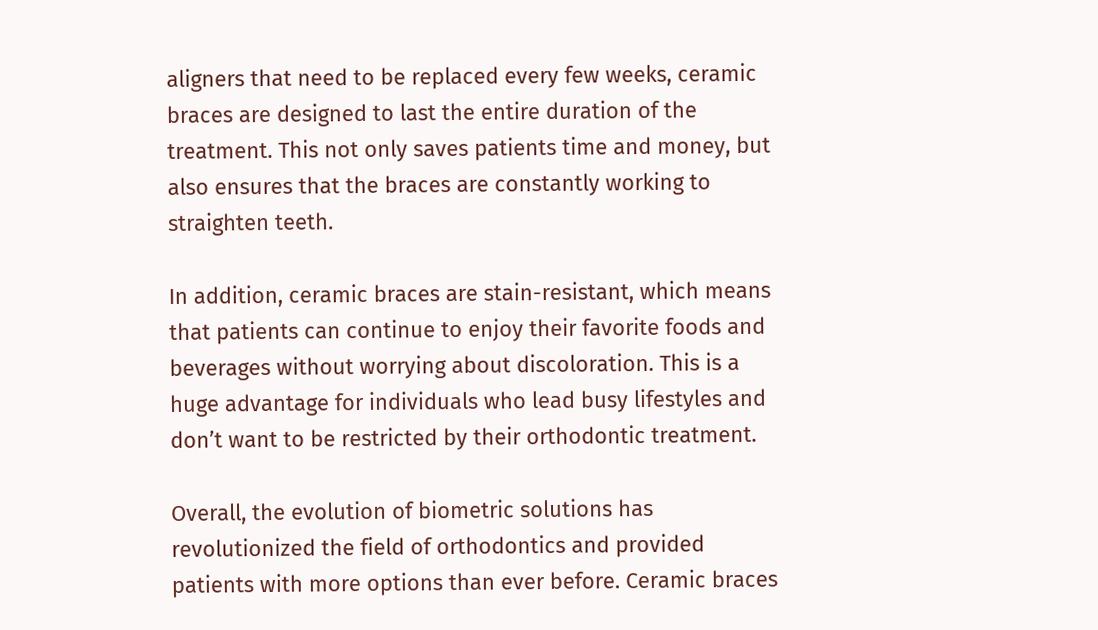aligners that need to be replaced every few weeks, ceramic braces are designed to last the entire duration of the treatment. This not only saves patients time and money, but also ensures that the braces are constantly working to straighten teeth.

In addition, ceramic braces are stain-resistant, which means that patients can continue to enjoy their favorite foods and beverages without worrying about discoloration. This is a huge advantage for individuals who lead busy lifestyles and don’t want to be restricted by their orthodontic treatment.

Overall, the evolution of biometric solutions has revolutionized the field of orthodontics and provided patients with more options than ever before. Ceramic braces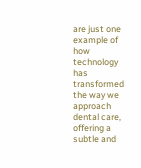are just one example of how technology has transformed the way we approach dental care, offering a subtle and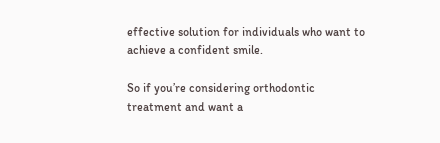effective solution for individuals who want to achieve a confident smile.

So if you’re considering orthodontic treatment and want a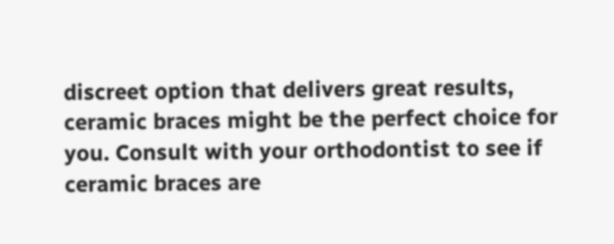discreet option that delivers great results, ceramic braces might be the perfect choice for you. Consult with your orthodontist to see if ceramic braces are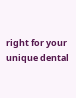right for your unique dental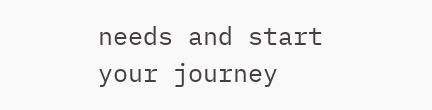needs and start your journey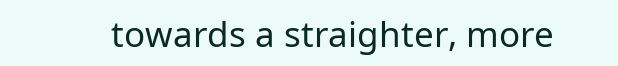towards a straighter, more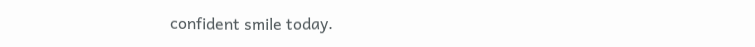confident smile today.